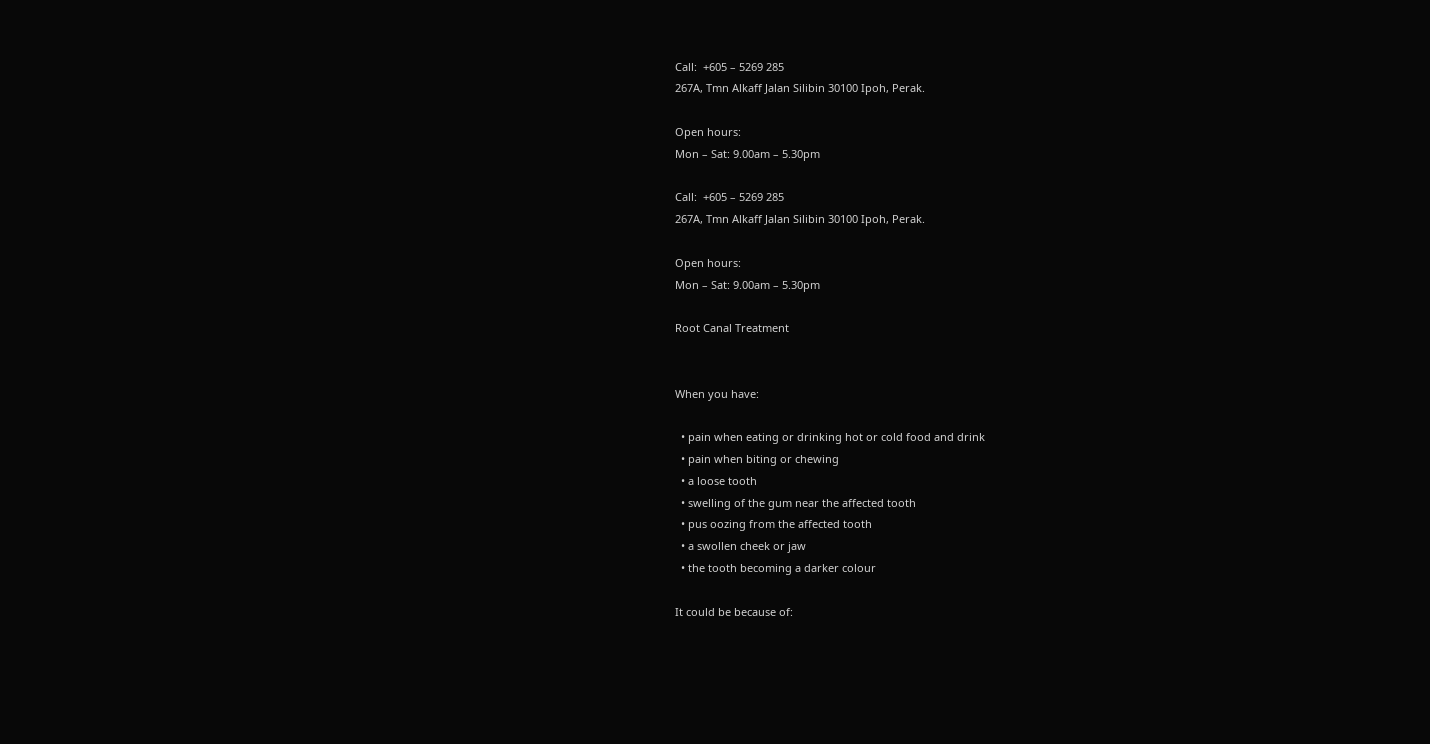Call:  +605 – 5269 285
267A, Tmn Alkaff Jalan Silibin 30100 Ipoh, Perak.

Open hours:
Mon – Sat: 9.00am – 5.30pm

Call:  +605 – 5269 285
267A, Tmn Alkaff Jalan Silibin 30100 Ipoh, Perak.

Open hours:
Mon – Sat: 9.00am – 5.30pm

Root Canal Treatment


When you have:

  • pain when eating or drinking hot or cold food and drink
  • pain when biting or chewing
  • a loose tooth
  • swelling of the gum near the affected tooth
  • pus oozing from the affected tooth
  • a swollen cheek or jaw
  • the tooth becoming a darker colour

It could be because of: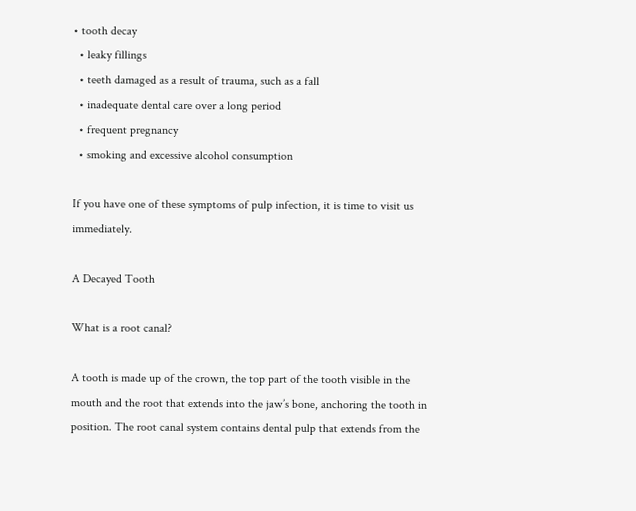• tooth decay
  • leaky fillings
  • teeth damaged as a result of trauma, such as a fall
  • inadequate dental care over a long period
  • frequent pregnancy
  • smoking and excessive alcohol consumption

If you have one of these symptoms of pulp infection, it is time to visit us immediately.

A Decayed Tooth

What is a root canal?

A tooth is made up of the crown, the top part of the tooth visible in the mouth and the root that extends into the jaw’s bone, anchoring the tooth in position. The root canal system contains dental pulp that extends from the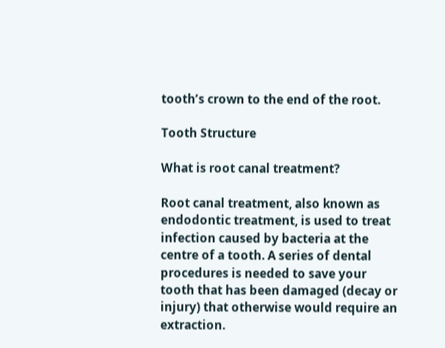tooth’s crown to the end of the root.

Tooth Structure

What is root canal treatment?

Root canal treatment, also known as endodontic treatment, is used to treat infection caused by bacteria at the centre of a tooth. A series of dental procedures is needed to save your tooth that has been damaged (decay or injury) that otherwise would require an extraction.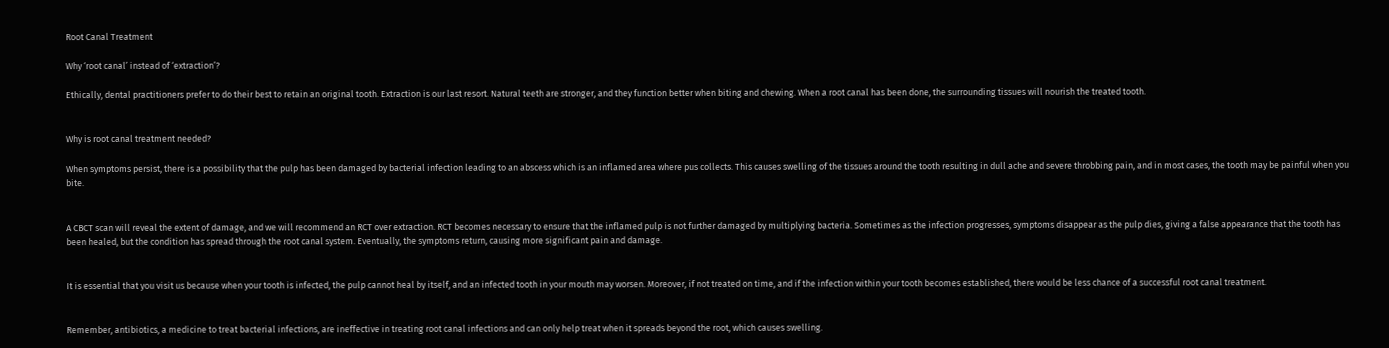Root Canal Treatment

Why ‘root canal’ instead of ‘extraction’?

Ethically, dental practitioners prefer to do their best to retain an original tooth. Extraction is our last resort. Natural teeth are stronger, and they function better when biting and chewing. When a root canal has been done, the surrounding tissues will nourish the treated tooth.


Why is root canal treatment needed?

When symptoms persist, there is a possibility that the pulp has been damaged by bacterial infection leading to an abscess which is an inflamed area where pus collects. This causes swelling of the tissues around the tooth resulting in dull ache and severe throbbing pain, and in most cases, the tooth may be painful when you bite.


A CBCT scan will reveal the extent of damage, and we will recommend an RCT over extraction. RCT becomes necessary to ensure that the inflamed pulp is not further damaged by multiplying bacteria. Sometimes as the infection progresses, symptoms disappear as the pulp dies, giving a false appearance that the tooth has been healed, but the condition has spread through the root canal system. Eventually, the symptoms return, causing more significant pain and damage.


It is essential that you visit us because when your tooth is infected, the pulp cannot heal by itself, and an infected tooth in your mouth may worsen. Moreover, if not treated on time, and if the infection within your tooth becomes established, there would be less chance of a successful root canal treatment.


Remember, antibiotics, a medicine to treat bacterial infections, are ineffective in treating root canal infections and can only help treat when it spreads beyond the root, which causes swelling.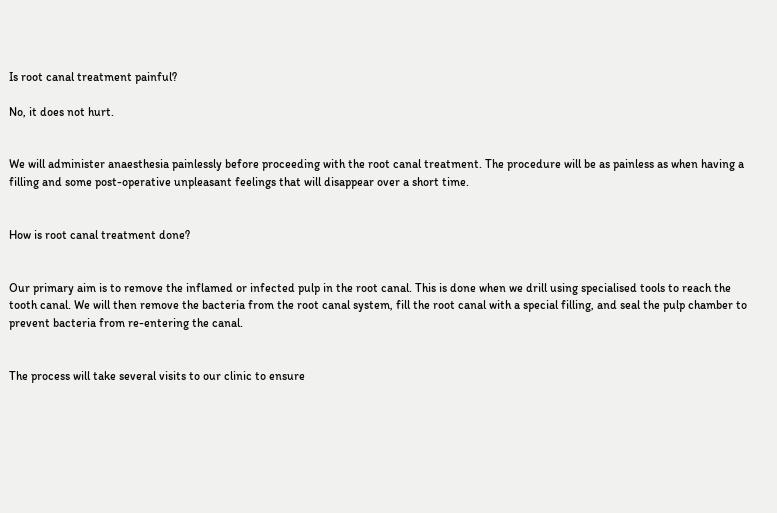Is root canal treatment painful?

No, it does not hurt.


We will administer anaesthesia painlessly before proceeding with the root canal treatment. The procedure will be as painless as when having a filling and some post-operative unpleasant feelings that will disappear over a short time.


How is root canal treatment done?


Our primary aim is to remove the inflamed or infected pulp in the root canal. This is done when we drill using specialised tools to reach the tooth canal. We will then remove the bacteria from the root canal system, fill the root canal with a special filling, and seal the pulp chamber to prevent bacteria from re-entering the canal.


The process will take several visits to our clinic to ensure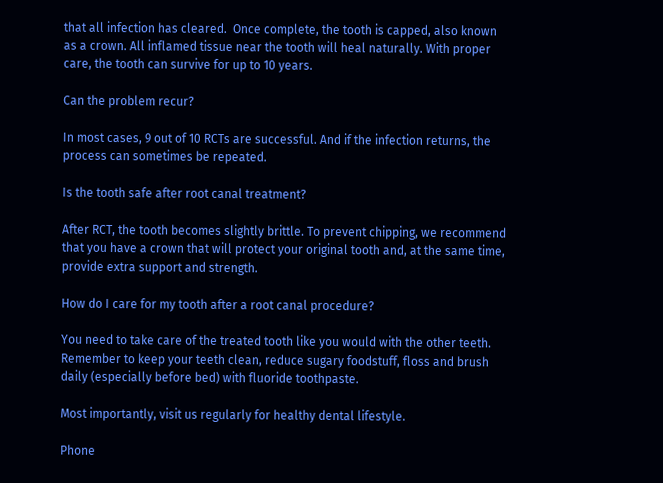that all infection has cleared.  Once complete, the tooth is capped, also known as a crown. All inflamed tissue near the tooth will heal naturally. With proper care, the tooth can survive for up to 10 years.

Can the problem recur?

In most cases, 9 out of 10 RCTs are successful. And if the infection returns, the process can sometimes be repeated.

Is the tooth safe after root canal treatment?

After RCT, the tooth becomes slightly brittle. To prevent chipping, we recommend that you have a crown that will protect your original tooth and, at the same time, provide extra support and strength.

How do I care for my tooth after a root canal procedure?

You need to take care of the treated tooth like you would with the other teeth. Remember to keep your teeth clean, reduce sugary foodstuff, floss and brush daily (especially before bed) with fluoride toothpaste.

Most importantly, visit us regularly for healthy dental lifestyle.

Phone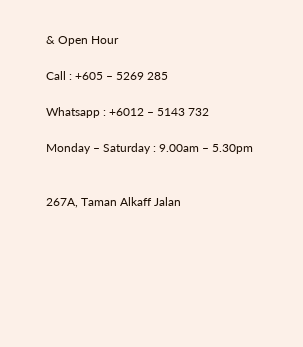& Open Hour

Call : +605 – 5269 285

Whatsapp : +6012 – 5143 732

Monday – Saturday : 9.00am – 5.30pm


267A, Taman Alkaff Jalan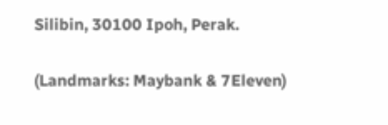Silibin, 30100 Ipoh, Perak.

(Landmarks: Maybank & 7Eleven)